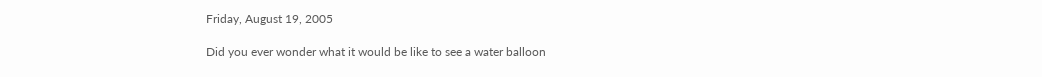Friday, August 19, 2005

Did you ever wonder what it would be like to see a water balloon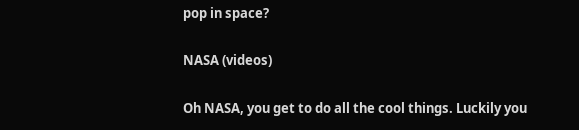pop in space?

NASA (videos)

Oh NASA, you get to do all the cool things. Luckily you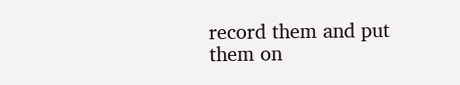record them and put them on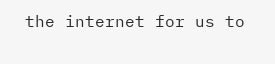the internet for us to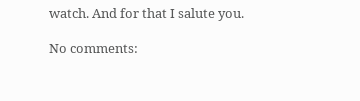watch. And for that I salute you.

No comments: